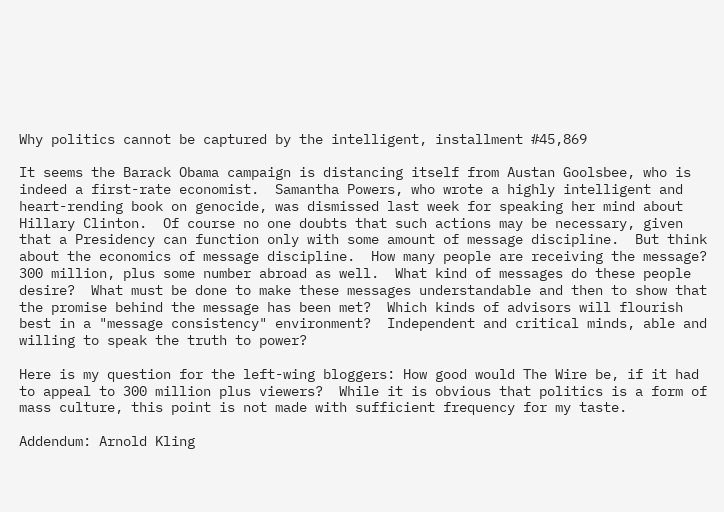Why politics cannot be captured by the intelligent, installment #45,869

It seems the Barack Obama campaign is distancing itself from Austan Goolsbee, who is indeed a first-rate economist.  Samantha Powers, who wrote a highly intelligent and heart-rending book on genocide, was dismissed last week for speaking her mind about Hillary Clinton.  Of course no one doubts that such actions may be necessary, given that a Presidency can function only with some amount of message discipline.  But think about the economics of message discipline.  How many people are receiving the message?  300 million, plus some number abroad as well.  What kind of messages do these people desire?  What must be done to make these messages understandable and then to show that the promise behind the message has been met?  Which kinds of advisors will flourish best in a "message consistency" environment?  Independent and critical minds, able and willing to speak the truth to power?

Here is my question for the left-wing bloggers: How good would The Wire be, if it had to appeal to 300 million plus viewers?  While it is obvious that politics is a form of mass culture, this point is not made with sufficient frequency for my taste.

Addendum: Arnold Kling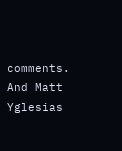comments.  And Matt Yglesias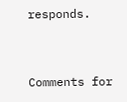responds.


Comments for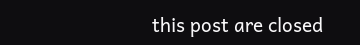this post are closed